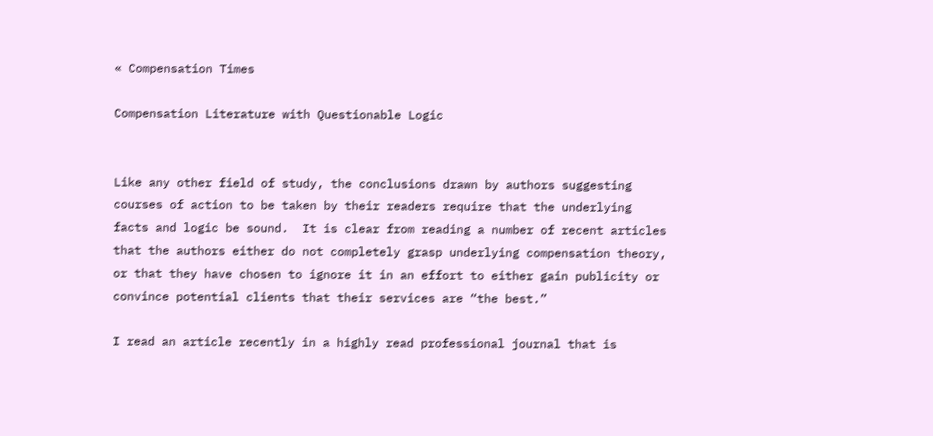« Compensation Times

Compensation Literature with Questionable Logic


Like any other field of study, the conclusions drawn by authors suggesting courses of action to be taken by their readers require that the underlying facts and logic be sound.  It is clear from reading a number of recent articles that the authors either do not completely grasp underlying compensation theory, or that they have chosen to ignore it in an effort to either gain publicity or convince potential clients that their services are “the best.”

I read an article recently in a highly read professional journal that is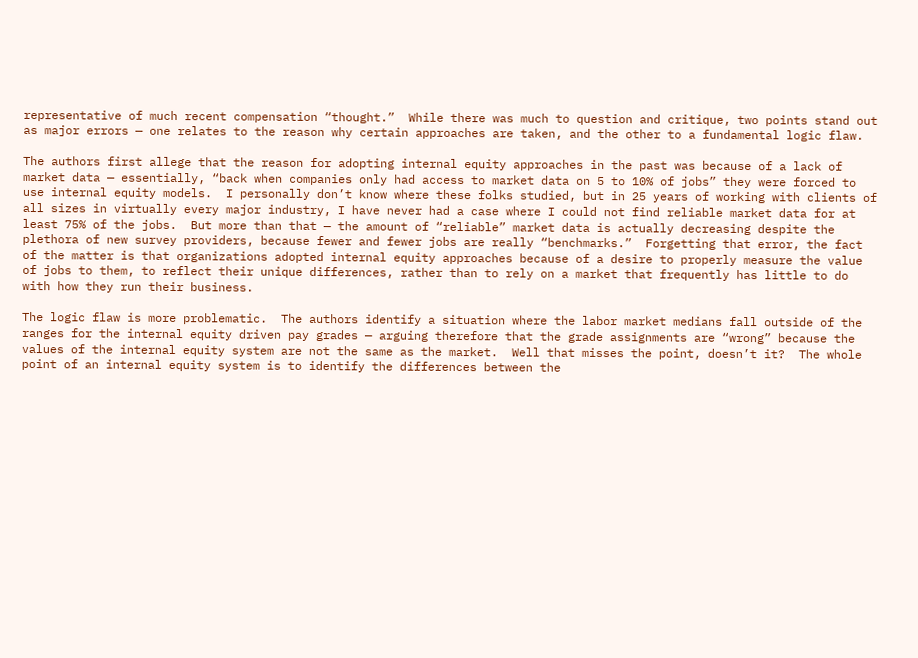representative of much recent compensation “thought.”  While there was much to question and critique, two points stand out as major errors — one relates to the reason why certain approaches are taken, and the other to a fundamental logic flaw.

The authors first allege that the reason for adopting internal equity approaches in the past was because of a lack of market data — essentially, “back when companies only had access to market data on 5 to 10% of jobs” they were forced to use internal equity models.  I personally don’t know where these folks studied, but in 25 years of working with clients of all sizes in virtually every major industry, I have never had a case where I could not find reliable market data for at least 75% of the jobs.  But more than that — the amount of “reliable” market data is actually decreasing despite the plethora of new survey providers, because fewer and fewer jobs are really “benchmarks.”  Forgetting that error, the fact of the matter is that organizations adopted internal equity approaches because of a desire to properly measure the value of jobs to them, to reflect their unique differences, rather than to rely on a market that frequently has little to do with how they run their business.

The logic flaw is more problematic.  The authors identify a situation where the labor market medians fall outside of the ranges for the internal equity driven pay grades — arguing therefore that the grade assignments are “wrong” because the values of the internal equity system are not the same as the market.  Well that misses the point, doesn’t it?  The whole point of an internal equity system is to identify the differences between the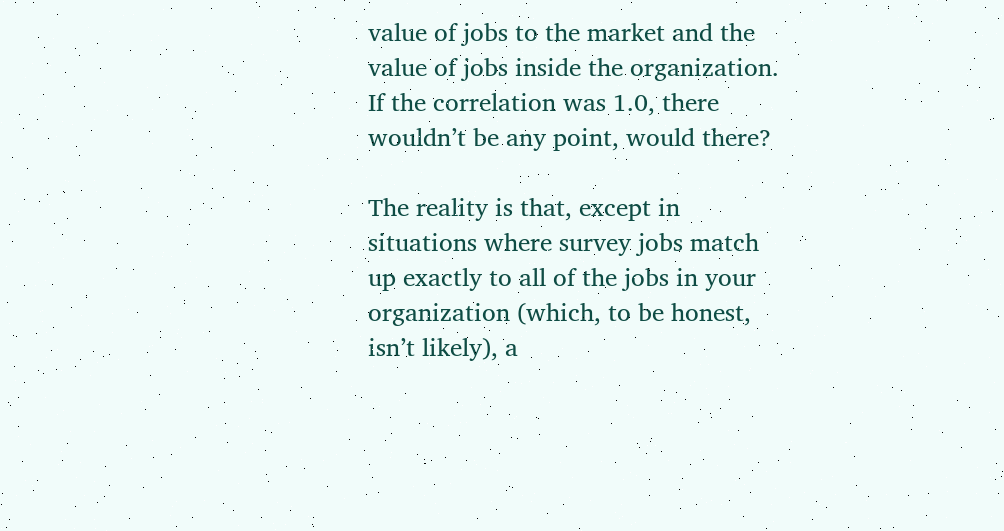value of jobs to the market and the value of jobs inside the organization.  If the correlation was 1.0, there wouldn’t be any point, would there?

The reality is that, except in situations where survey jobs match up exactly to all of the jobs in your organization (which, to be honest, isn’t likely), a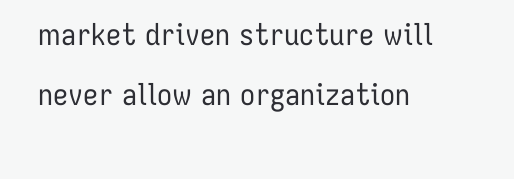market driven structure will never allow an organization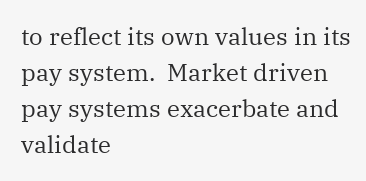to reflect its own values in its pay system.  Market driven pay systems exacerbate and validate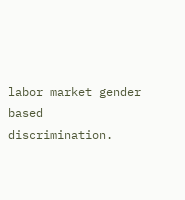labor market gender based discrimination.